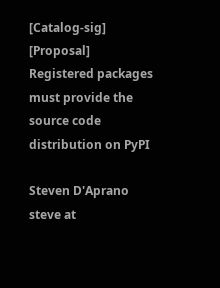[Catalog-sig] [Proposal] Registered packages must provide the source code distribution on PyPI

Steven D'Aprano steve at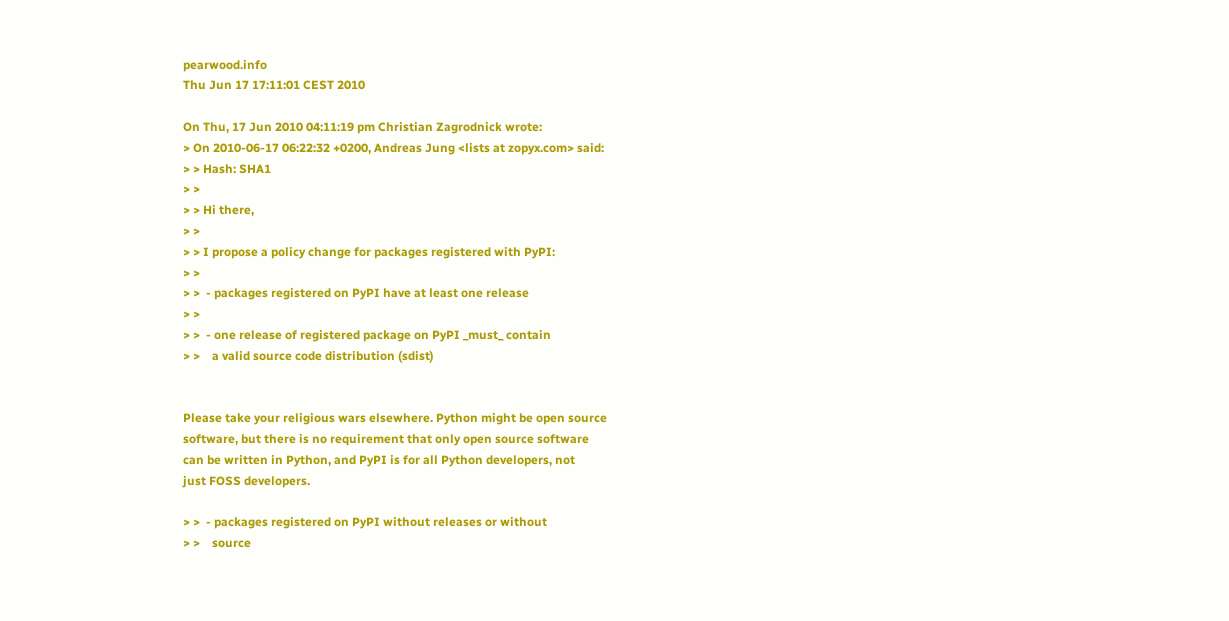pearwood.info
Thu Jun 17 17:11:01 CEST 2010

On Thu, 17 Jun 2010 04:11:19 pm Christian Zagrodnick wrote:
> On 2010-06-17 06:22:32 +0200, Andreas Jung <lists at zopyx.com> said:
> > Hash: SHA1
> >
> > Hi there,
> >
> > I propose a policy change for packages registered with PyPI:
> >
> >  - packages registered on PyPI have at least one release
> >
> >  - one release of registered package on PyPI _must_ contain
> >    a valid source code distribution (sdist)


Please take your religious wars elsewhere. Python might be open source
software, but there is no requirement that only open source software
can be written in Python, and PyPI is for all Python developers, not
just FOSS developers.

> >  - packages registered on PyPI without releases or without
> >    source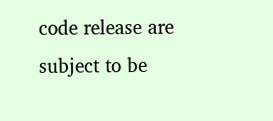code release are subject to be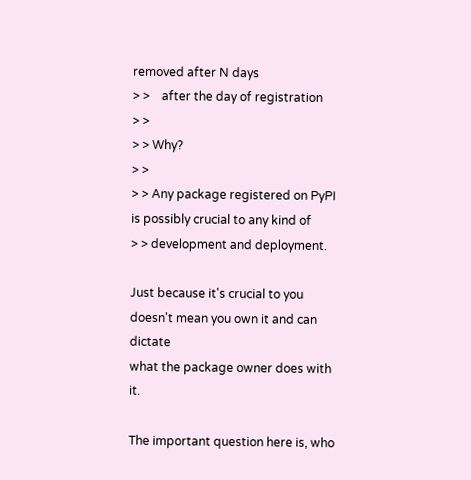removed after N days
> >    after the day of registration
> >
> > Why?
> >
> > Any package registered on PyPI is possibly crucial to any kind of
> > development and deployment.

Just because it's crucial to you doesn't mean you own it and can dictate
what the package owner does with it.

The important question here is, who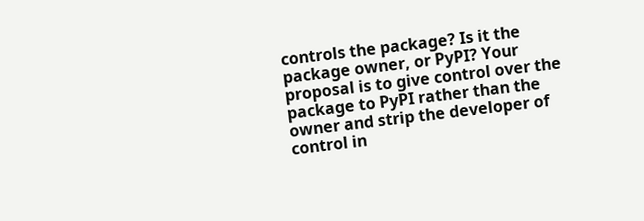controls the package? Is it the
package owner, or PyPI? Your proposal is to give control over the
package to PyPI rather than the owner and strip the developer of
control in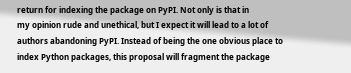return for indexing the package on PyPI. Not only is that in
my opinion rude and unethical, but I expect it will lead to a lot of
authors abandoning PyPI. Instead of being the one obvious place to
index Python packages, this proposal will fragment the package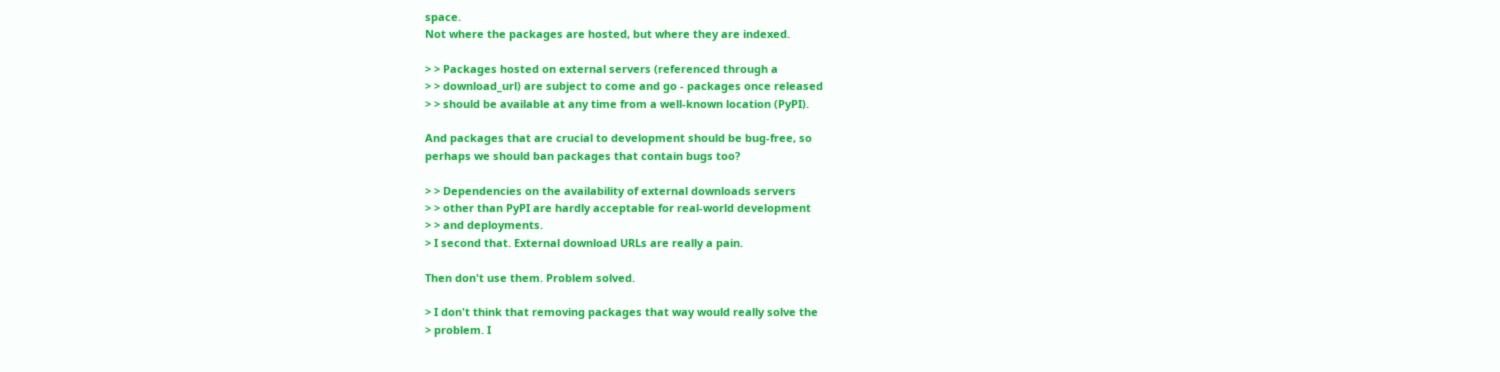space.
Not where the packages are hosted, but where they are indexed.

> > Packages hosted on external servers (referenced through a
> > download_url) are subject to come and go - packages once released
> > should be available at any time from a well-known location (PyPI).

And packages that are crucial to development should be bug-free, so
perhaps we should ban packages that contain bugs too?

> > Dependencies on the availability of external downloads servers
> > other than PyPI are hardly acceptable for real-world development
> > and deployments.
> I second that. External download URLs are really a pain.

Then don't use them. Problem solved.

> I don't think that removing packages that way would really solve the
> problem. I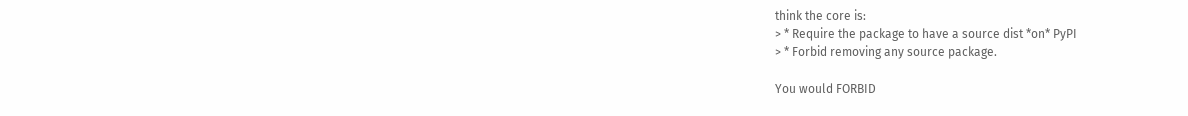think the core is:
> * Require the package to have a source dist *on* PyPI
> * Forbid removing any source package.

You would FORBID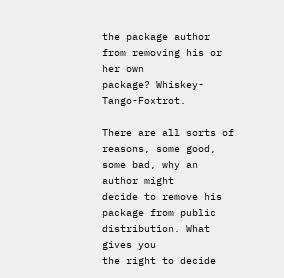the package author from removing his or her own
package? Whiskey-Tango-Foxtrot.

There are all sorts of reasons, some good, some bad, why an author might
decide to remove his package from public distribution. What gives you
the right to decide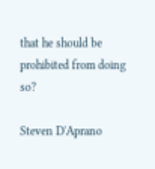that he should be prohibited from doing so?

Steven D'Aprano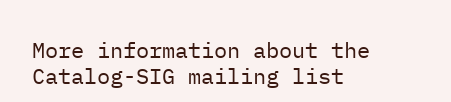More information about the Catalog-SIG mailing list